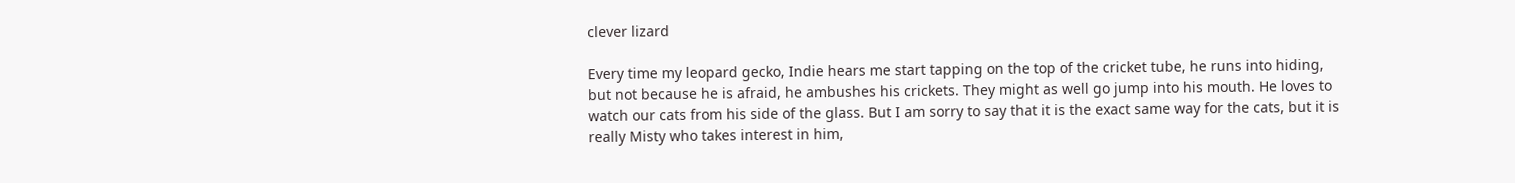clever lizard

Every time my leopard gecko, Indie hears me start tapping on the top of the cricket tube, he runs into hiding, but not because he is afraid, he ambushes his crickets. They might as well go jump into his mouth. He loves to watch our cats from his side of the glass. But I am sorry to say that it is the exact same way for the cats, but it is really Misty who takes interest in him,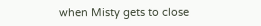when Misty gets to close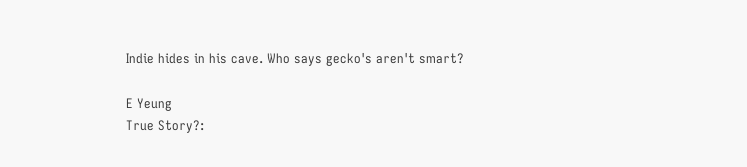Indie hides in his cave. Who says gecko's aren't smart?

E Yeung
True Story?: